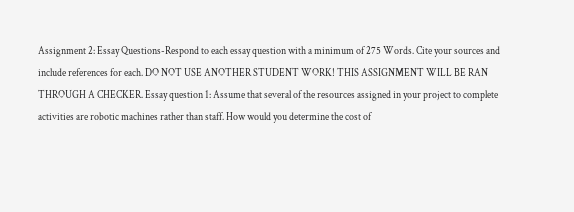Assignment 2: Essay Questions-Respond to each essay question with a minimum of 275 Words. Cite your sources and include references for each. DO NOT USE ANOTHER STUDENT WORK! THIS ASSIGNMENT WILL BE RAN THROUGH A CHECKER. Essay question 1: Assume that several of the resources assigned in your project to complete activities are robotic machines rather than staff. How would you determine the cost of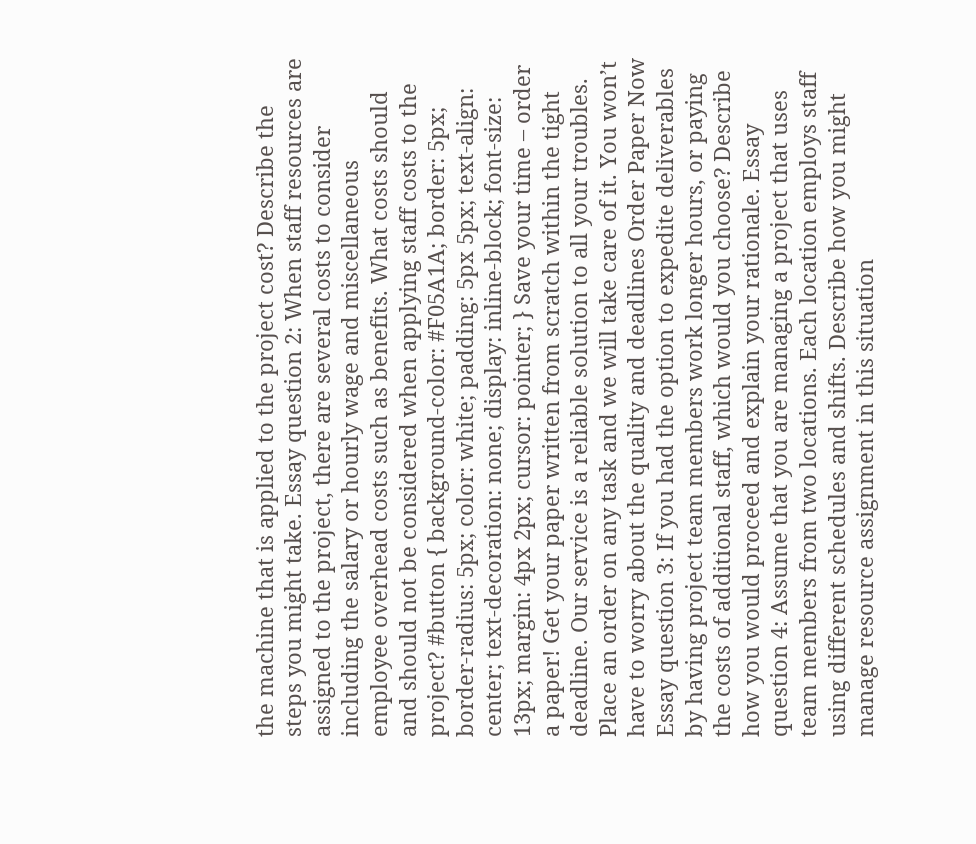the machine that is applied to the project cost? Describe the steps you might take. Essay question 2: When staff resources are assigned to the project, there are several costs to consider including the salary or hourly wage and miscellaneous employee overhead costs such as benefits. What costs should and should not be considered when applying staff costs to the project? #button { background-color: #F05A1A; border: 5px; border-radius: 5px; color: white; padding: 5px 5px; text-align: center; text-decoration: none; display: inline-block; font-size: 13px; margin: 4px 2px; cursor: pointer; } Save your time – order a paper! Get your paper written from scratch within the tight deadline. Our service is a reliable solution to all your troubles. Place an order on any task and we will take care of it. You won’t have to worry about the quality and deadlines Order Paper Now Essay question 3: If you had the option to expedite deliverables by having project team members work longer hours, or paying the costs of additional staff, which would you choose? Describe how you would proceed and explain your rationale. Essay question 4: Assume that you are managing a project that uses team members from two locations. Each location employs staff using different schedules and shifts. Describe how you might manage resource assignment in this situation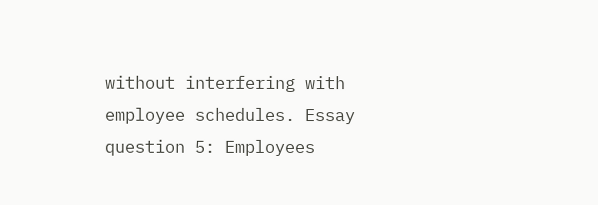without interfering with employee schedules. Essay question 5: Employees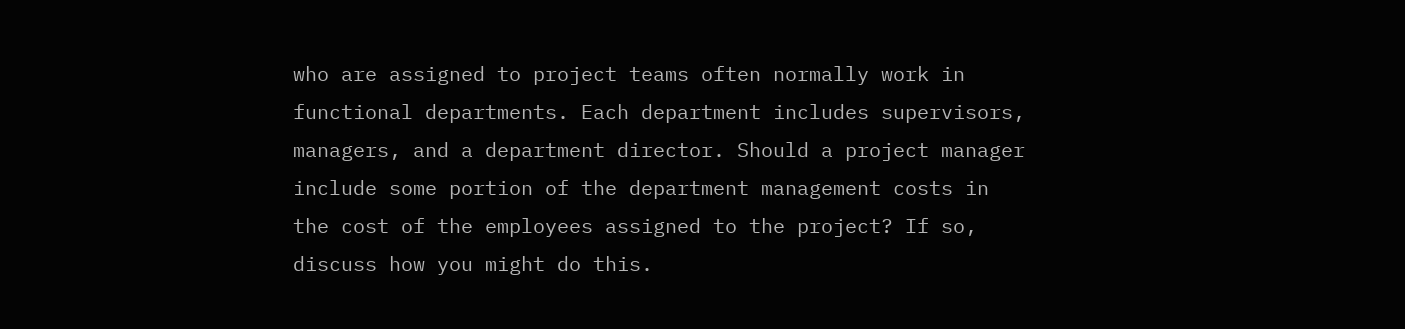who are assigned to project teams often normally work in functional departments. Each department includes supervisors, managers, and a department director. Should a project manager include some portion of the department management costs in the cost of the employees assigned to the project? If so, discuss how you might do this.